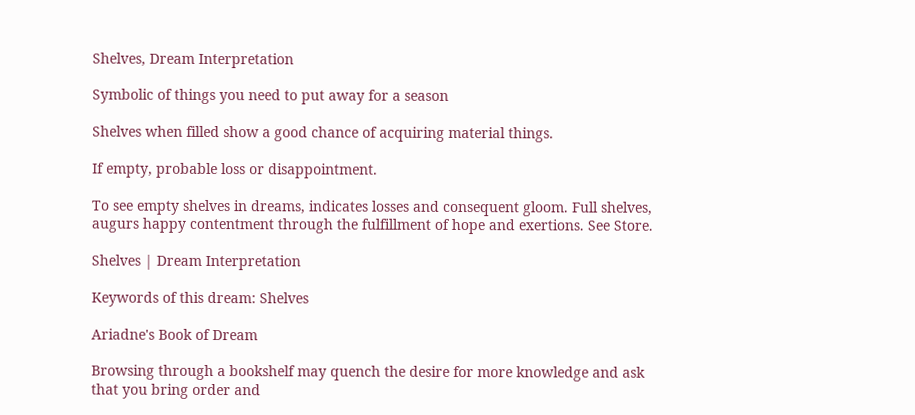Shelves, Dream Interpretation

Symbolic of things you need to put away for a season

Shelves when filled show a good chance of acquiring material things.

If empty, probable loss or disappointment.

To see empty shelves in dreams, indicates losses and consequent gloom. Full shelves, augurs happy contentment through the fulfillment of hope and exertions. See Store.

Shelves | Dream Interpretation

Keywords of this dream: Shelves

Ariadne's Book of Dream

Browsing through a bookshelf may quench the desire for more knowledge and ask that you bring order and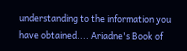understanding to the information you have obtained.... Ariadne's Book of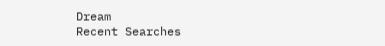Dream
Recent Searches